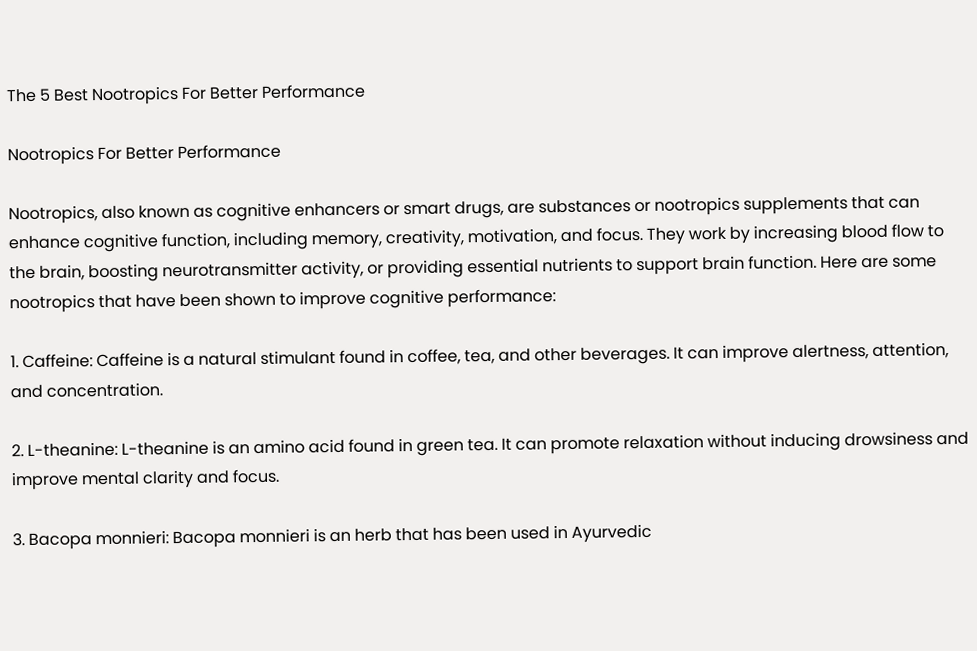The 5 Best Nootropics For Better Performance

Nootropics For Better Performance

Nootropics, also known as cognitive enhancers or smart drugs, are substances or nootropics supplements that can enhance cognitive function, including memory, creativity, motivation, and focus. They work by increasing blood flow to the brain, boosting neurotransmitter activity, or providing essential nutrients to support brain function. Here are some nootropics that have been shown to improve cognitive performance:

1. Caffeine: Caffeine is a natural stimulant found in coffee, tea, and other beverages. It can improve alertness, attention, and concentration.

2. L-theanine: L-theanine is an amino acid found in green tea. It can promote relaxation without inducing drowsiness and improve mental clarity and focus.

3. Bacopa monnieri: Bacopa monnieri is an herb that has been used in Ayurvedic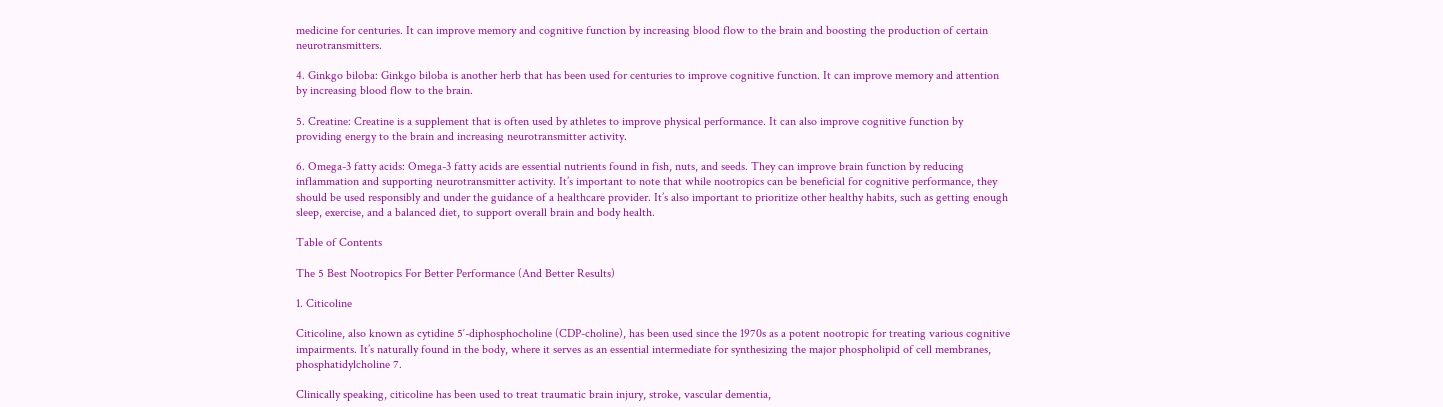medicine for centuries. It can improve memory and cognitive function by increasing blood flow to the brain and boosting the production of certain neurotransmitters.

4. Ginkgo biloba: Ginkgo biloba is another herb that has been used for centuries to improve cognitive function. It can improve memory and attention by increasing blood flow to the brain.

5. Creatine: Creatine is a supplement that is often used by athletes to improve physical performance. It can also improve cognitive function by providing energy to the brain and increasing neurotransmitter activity.

6. Omega-3 fatty acids: Omega-3 fatty acids are essential nutrients found in fish, nuts, and seeds. They can improve brain function by reducing inflammation and supporting neurotransmitter activity. It’s important to note that while nootropics can be beneficial for cognitive performance, they should be used responsibly and under the guidance of a healthcare provider. It’s also important to prioritize other healthy habits, such as getting enough sleep, exercise, and a balanced diet, to support overall brain and body health.

Table of Contents

The 5 Best Nootropics For Better Performance (And Better Results)

1. Citicoline

Citicoline, also known as cytidine 5′-diphosphocholine (CDP-choline), has been used since the 1970s as a potent nootropic for treating various cognitive impairments. It’s naturally found in the body, where it serves as an essential intermediate for synthesizing the major phospholipid of cell membranes, phosphatidylcholine 7.

Clinically speaking, citicoline has been used to treat traumatic brain injury, stroke, vascular dementia,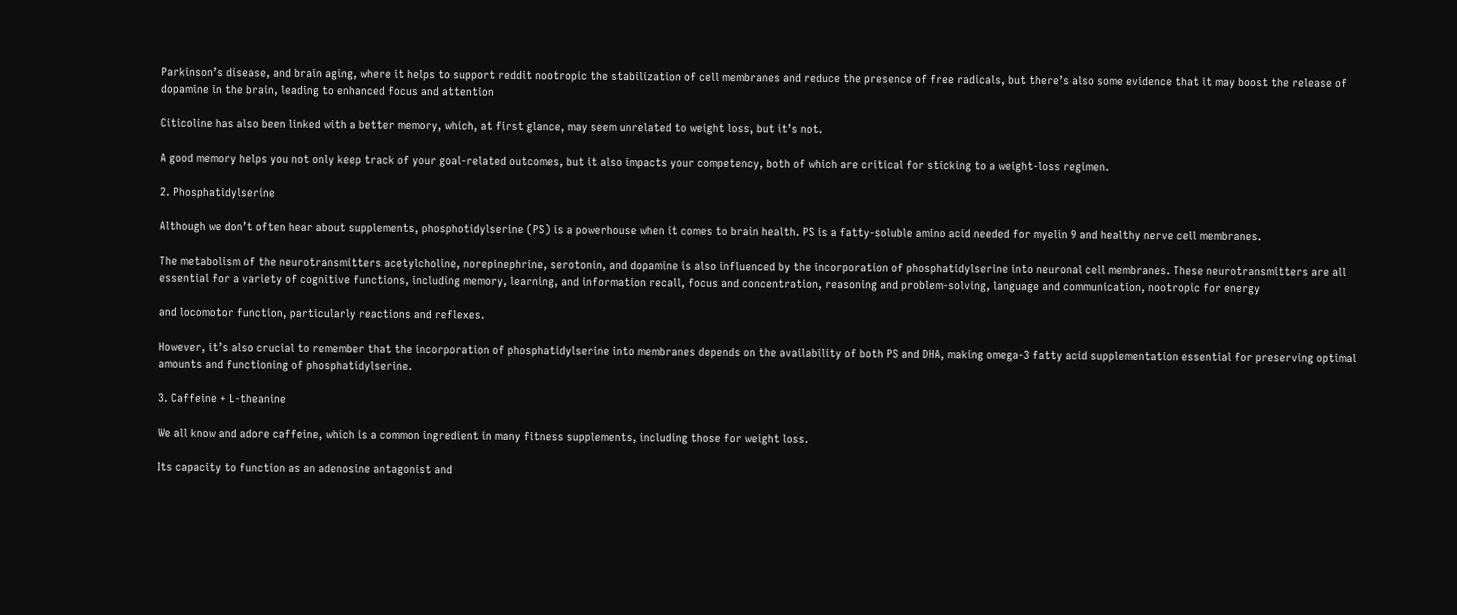Parkinson’s disease, and brain aging, where it helps to support reddit nootropic the stabilization of cell membranes and reduce the presence of free radicals, but there’s also some evidence that it may boost the release of dopamine in the brain, leading to enhanced focus and attention

Citicoline has also been linked with a better memory, which, at first glance, may seem unrelated to weight loss, but it’s not.

A good memory helps you not only keep track of your goal-related outcomes, but it also impacts your competency, both of which are critical for sticking to a weight-loss regimen.

2. Phosphatidylserine

Although we don’t often hear about supplements, phosphotidylserine (PS) is a powerhouse when it comes to brain health. PS is a fatty-soluble amino acid needed for myelin 9 and healthy nerve cell membranes.

The metabolism of the neurotransmitters acetylcholine, norepinephrine, serotonin, and dopamine is also influenced by the incorporation of phosphatidylserine into neuronal cell membranes. These neurotransmitters are all essential for a variety of cognitive functions, including memory, learning, and information recall, focus and concentration, reasoning and problem-solving, language and communication, nootropic for energy

and locomotor function, particularly reactions and reflexes.

However, it’s also crucial to remember that the incorporation of phosphatidylserine into membranes depends on the availability of both PS and DHA, making omega-3 fatty acid supplementation essential for preserving optimal amounts and functioning of phosphatidylserine.

3. Caffeine + L-theanine

We all know and adore caffeine, which is a common ingredient in many fitness supplements, including those for weight loss.

Its capacity to function as an adenosine antagonist and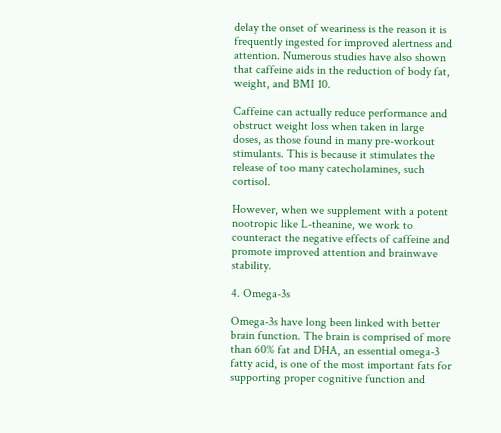delay the onset of weariness is the reason it is frequently ingested for improved alertness and attention. Numerous studies have also shown that caffeine aids in the reduction of body fat, weight, and BMI 10.

Caffeine can actually reduce performance and obstruct weight loss when taken in large doses, as those found in many pre-workout stimulants. This is because it stimulates the release of too many catecholamines, such cortisol.

However, when we supplement with a potent nootropic like L-theanine, we work to counteract the negative effects of caffeine and promote improved attention and brainwave stability.

4. Omega-3s

Omega-3s have long been linked with better brain function. The brain is comprised of more than 60% fat and DHA, an essential omega-3 fatty acid, is one of the most important fats for supporting proper cognitive function and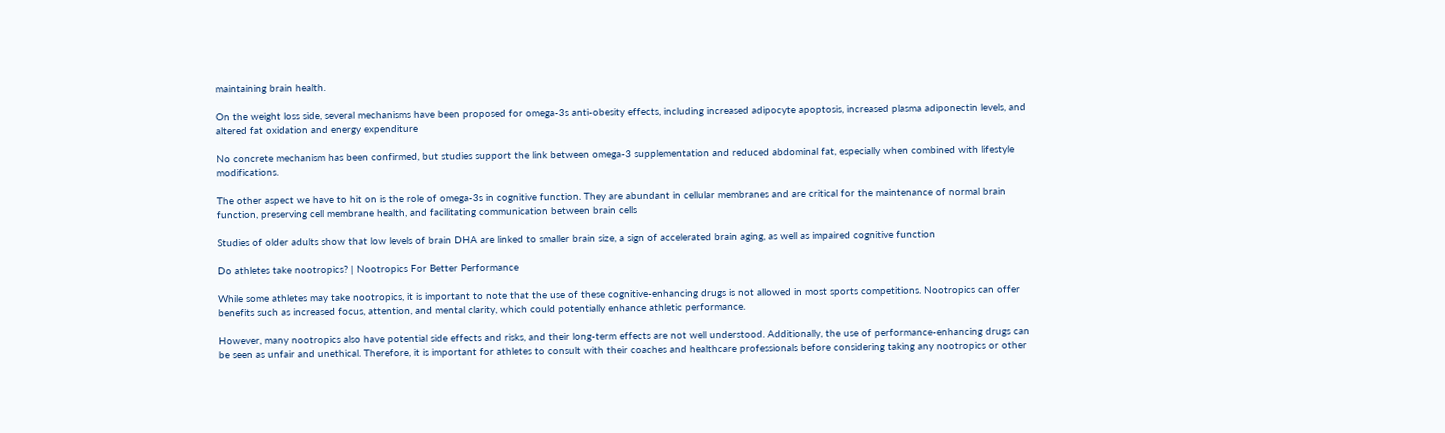maintaining brain health.

On the weight loss side, several mechanisms have been proposed for omega-3s anti-obesity effects, including increased adipocyte apoptosis, increased plasma adiponectin levels, and altered fat oxidation and energy expenditure

No concrete mechanism has been confirmed, but studies support the link between omega-3 supplementation and reduced abdominal fat, especially when combined with lifestyle modifications.

The other aspect we have to hit on is the role of omega-3s in cognitive function. They are abundant in cellular membranes and are critical for the maintenance of normal brain function, preserving cell membrane health, and facilitating communication between brain cells

Studies of older adults show that low levels of brain DHA are linked to smaller brain size, a sign of accelerated brain aging, as well as impaired cognitive function

Do athletes take nootropics? | Nootropics For Better Performance

While some athletes may take nootropics, it is important to note that the use of these cognitive-enhancing drugs is not allowed in most sports competitions. Nootropics can offer benefits such as increased focus, attention, and mental clarity, which could potentially enhance athletic performance.

However, many nootropics also have potential side effects and risks, and their long-term effects are not well understood. Additionally, the use of performance-enhancing drugs can be seen as unfair and unethical. Therefore, it is important for athletes to consult with their coaches and healthcare professionals before considering taking any nootropics or other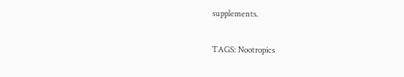supplements.

TAGS: Nootropics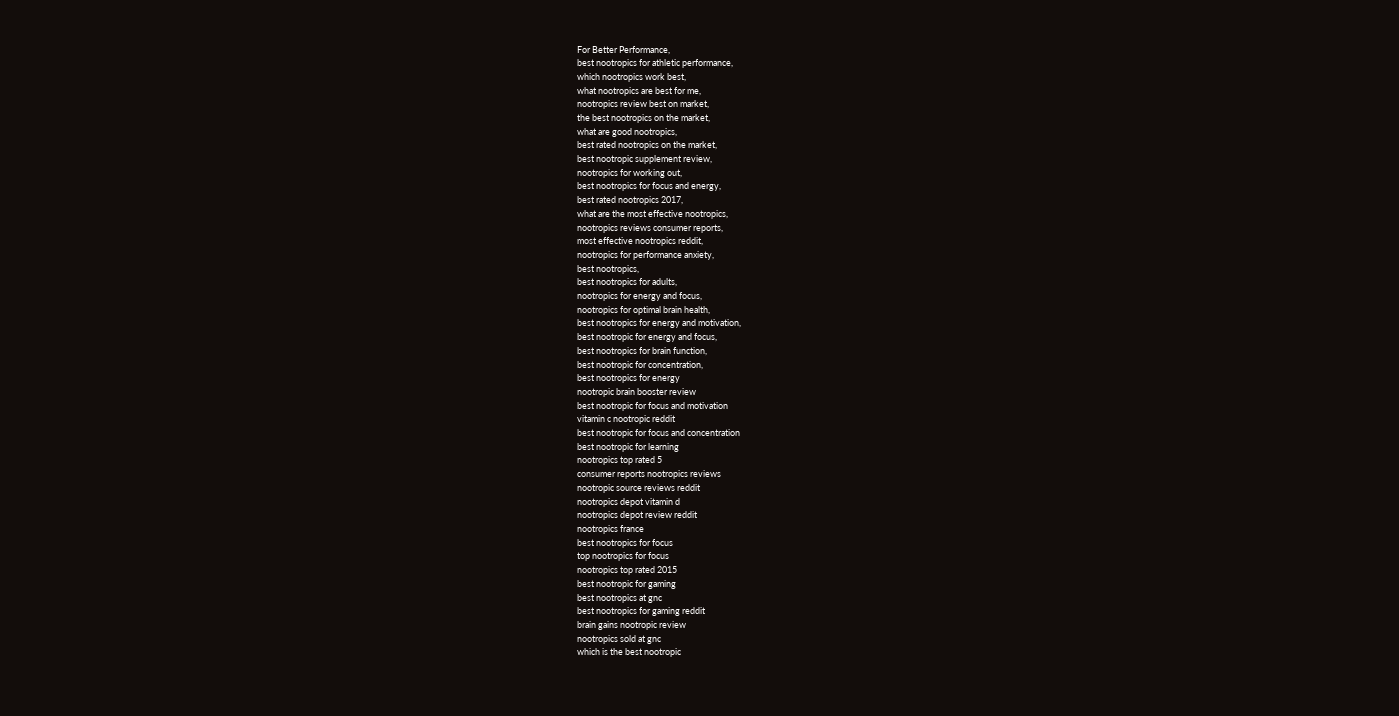For Better Performance,
best nootropics for athletic performance,
which nootropics work best,
what nootropics are best for me,
nootropics review best on market,
the best nootropics on the market,
what are good nootropics,
best rated nootropics on the market,
best nootropic supplement review,
nootropics for working out,
best nootropics for focus and energy,
best rated nootropics 2017,
what are the most effective nootropics,
nootropics reviews consumer reports,
most effective nootropics reddit,
nootropics for performance anxiety,
best nootropics,
best nootropics for adults,
nootropics for energy and focus,
nootropics for optimal brain health,
best nootropics for energy and motivation,
best nootropic for energy and focus,
best nootropics for brain function,
best nootropic for concentration,
best nootropics for energy
nootropic brain booster review
best nootropic for focus and motivation
vitamin c nootropic reddit
best nootropic for focus and concentration
best nootropic for learning
nootropics top rated 5
consumer reports nootropics reviews
nootropic source reviews reddit
nootropics depot vitamin d
nootropics depot review reddit
nootropics france
best nootropics for focus
top nootropics for focus
nootropics top rated 2015
best nootropic for gaming
best nootropics at gnc
best nootropics for gaming reddit
brain gains nootropic review
nootropics sold at gnc
which is the best nootropic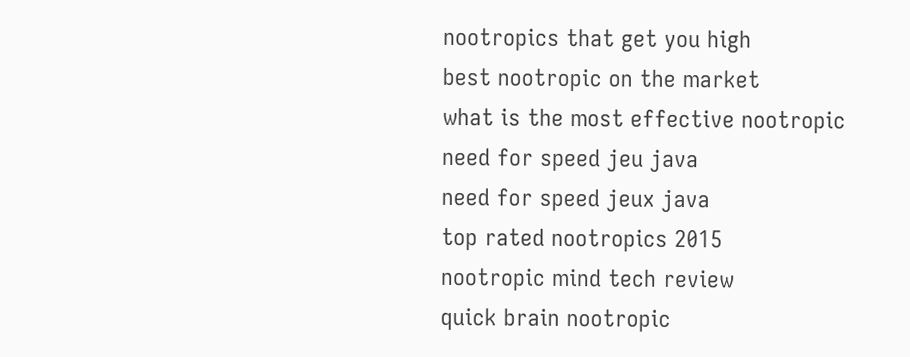nootropics that get you high
best nootropic on the market
what is the most effective nootropic
need for speed jeu java
need for speed jeux java
top rated nootropics 2015
nootropic mind tech review
quick brain nootropic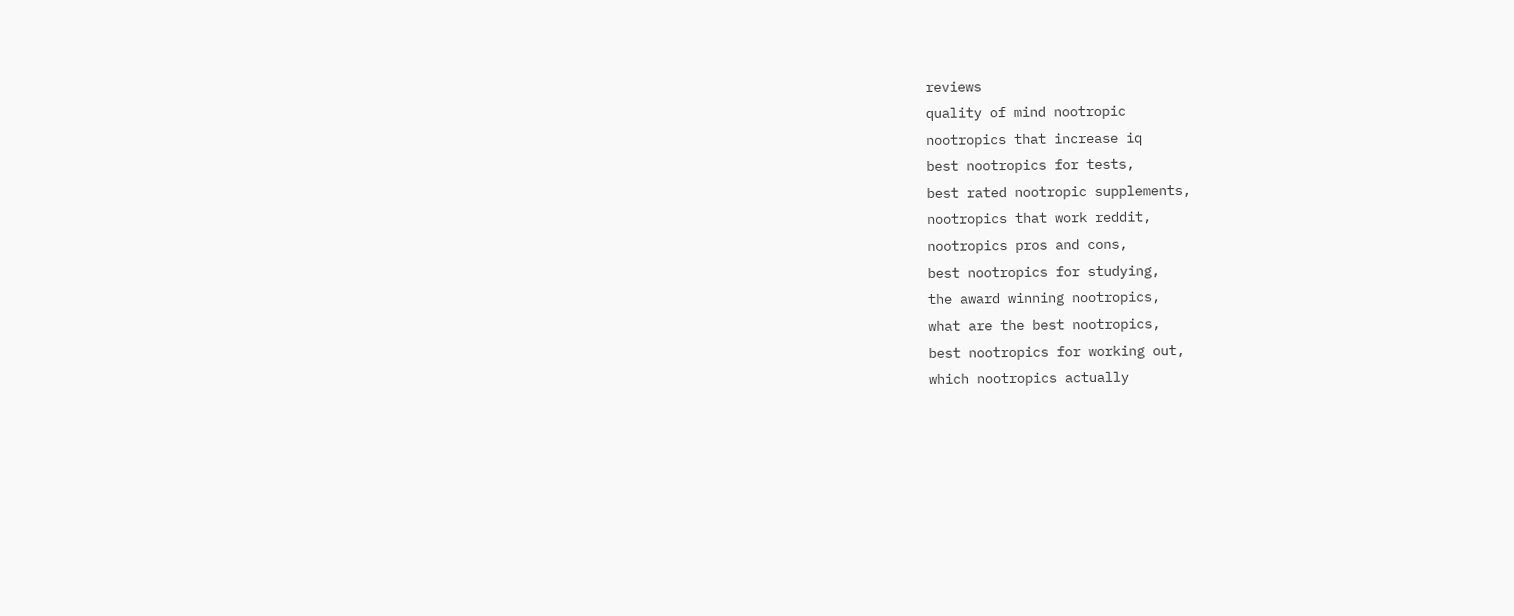reviews
quality of mind nootropic
nootropics that increase iq
best nootropics for tests,
best rated nootropic supplements,
nootropics that work reddit,
nootropics pros and cons,
best nootropics for studying,
the award winning nootropics,
what are the best nootropics,
best nootropics for working out,
which nootropics actually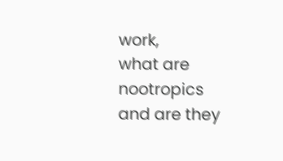work,
what are nootropics and are they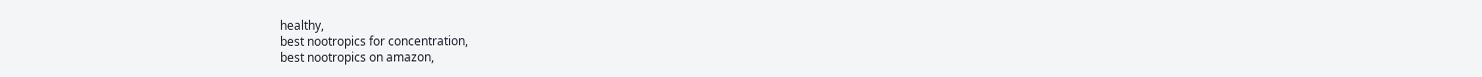healthy,
best nootropics for concentration,
best nootropics on amazon,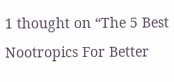1 thought on “The 5 Best Nootropics For Better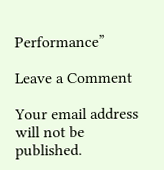Performance”

Leave a Comment

Your email address will not be published.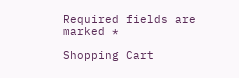Required fields are marked *

Shopping Cart